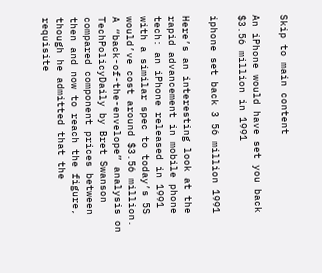Skip to main content

An iPhone would have set you back $3.56 million in 1991

iphone set back 3 56 million 1991

Here’s an interesting look at the rapid advancement in mobile phone tech: an iPhone released in 1991 with a similar spec to today’s 5S would’ve cost around $3.56 million. A “back-of-the-envelope” analysis on TechPolicyDaily by Bret Swanson compared component prices between then and now to reach the figure, though he admitted that the requisite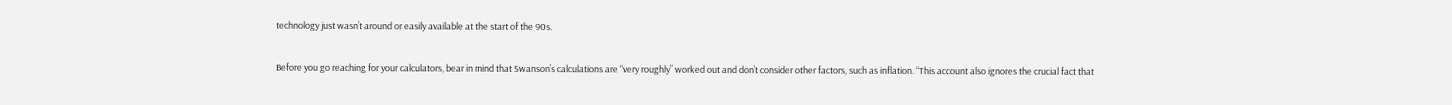technology just wasn’t around or easily available at the start of the 90s.

Before you go reaching for your calculators, bear in mind that Swanson’s calculations are “very roughly” worked out and don’t consider other factors, such as inflation. “This account also ignores the crucial fact that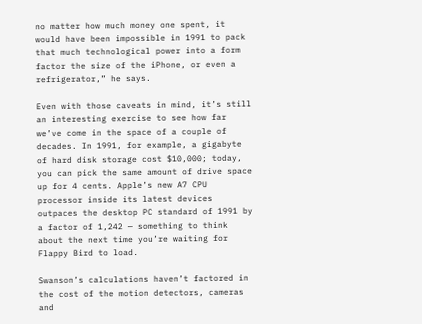no matter how much money one spent, it would have been impossible in 1991 to pack that much technological power into a form factor the size of the iPhone, or even a refrigerator,” he says.

Even with those caveats in mind, it’s still an interesting exercise to see how far we’ve come in the space of a couple of decades. In 1991, for example, a gigabyte of hard disk storage cost $10,000; today, you can pick the same amount of drive space up for 4 cents. Apple’s new A7 CPU processor inside its latest devices outpaces the desktop PC standard of 1991 by a factor of 1,242 — something to think about the next time you’re waiting for Flappy Bird to load.

Swanson’s calculations haven’t factored in the cost of the motion detectors, cameras and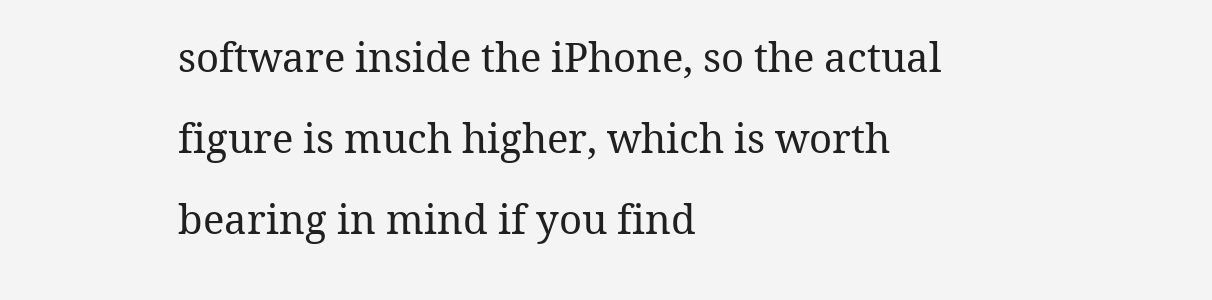software inside the iPhone, so the actual figure is much higher, which is worth bearing in mind if you find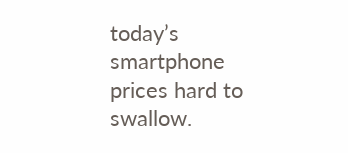today’s smartphone prices hard to swallow.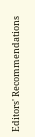Editors' Recommendations